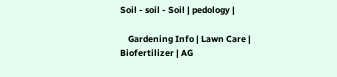Soil - soil - Soil | pedology |

    Gardening Info | Lawn Care |   Biofertilizer | AG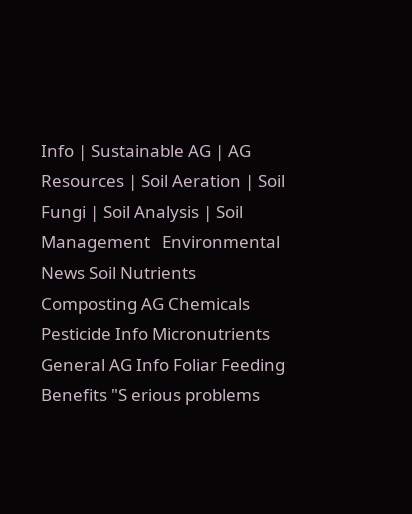Info | Sustainable AG | AG Resources | Soil Aeration | Soil Fungi | Soil Analysis | Soil Management   Environmental News Soil Nutrients Composting AG Chemicals Pesticide Info Micronutrients General AG Info Foliar Feeding Benefits "S erious problems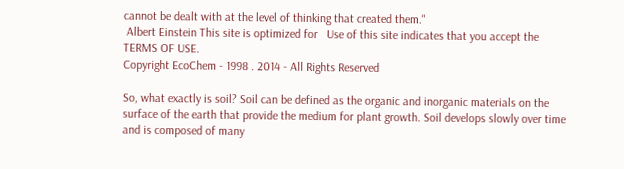cannot be dealt with at the level of thinking that created them."
 Albert Einstein This site is optimized for   Use of this site indicates that you accept the TERMS OF USE.
Copyright EcoChem - 1998 . 2014 - All Rights Reserved

So, what exactly is soil? Soil can be defined as the organic and inorganic materials on the surface of the earth that provide the medium for plant growth. Soil develops slowly over time and is composed of many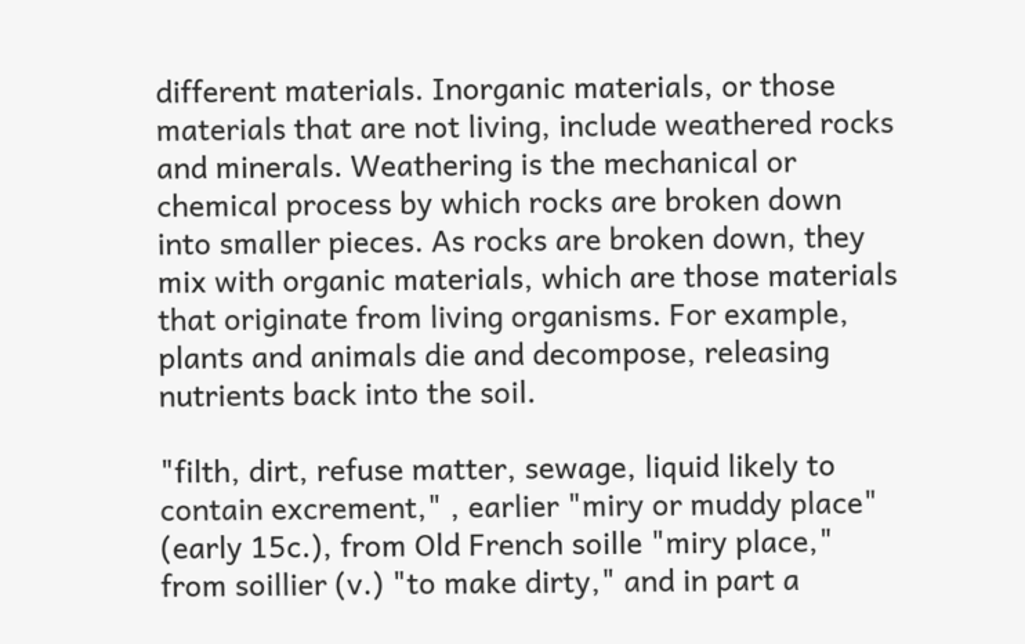different materials. Inorganic materials, or those materials that are not living, include weathered rocks and minerals. Weathering is the mechanical or chemical process by which rocks are broken down into smaller pieces. As rocks are broken down, they mix with organic materials, which are those materials that originate from living organisms. For example, plants and animals die and decompose, releasing nutrients back into the soil.

"filth, dirt, refuse matter, sewage, liquid likely to contain excrement," , earlier "miry or muddy place" (early 15c.), from Old French soille "miry place," from soillier (v.) "to make dirty," and in part a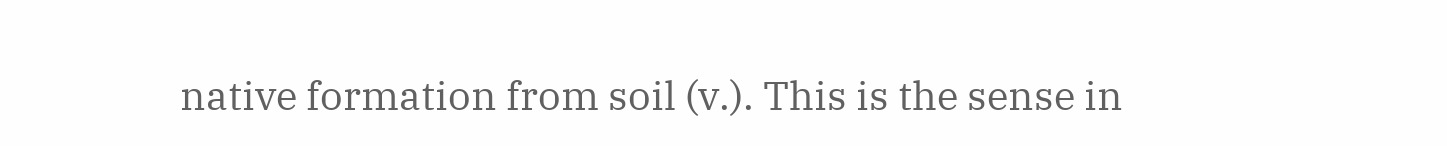native formation from soil (v.). This is the sense in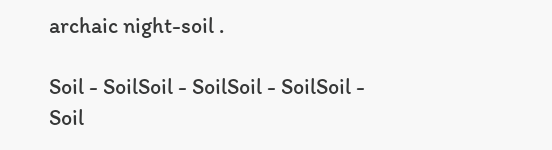archaic night-soil .

Soil - SoilSoil - SoilSoil - SoilSoil - Soil